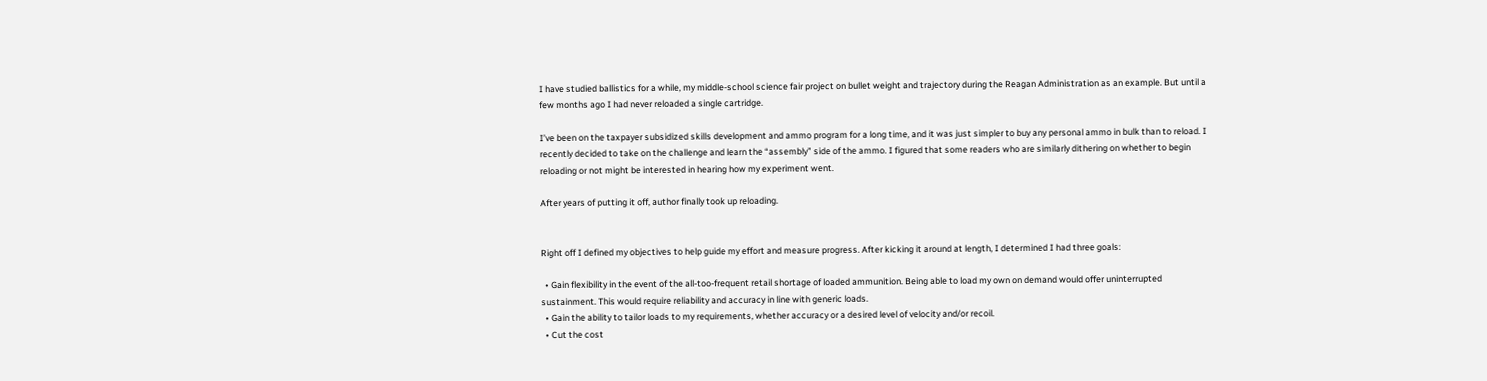I have studied ballistics for a while, my middle-school science fair project on bullet weight and trajectory during the Reagan Administration as an example. But until a few months ago I had never reloaded a single cartridge.

I’ve been on the taxpayer subsidized skills development and ammo program for a long time, and it was just simpler to buy any personal ammo in bulk than to reload. I recently decided to take on the challenge and learn the “assembly” side of the ammo. I figured that some readers who are similarly dithering on whether to begin reloading or not might be interested in hearing how my experiment went.

After years of putting it off, author finally took up reloading.


Right off I defined my objectives to help guide my effort and measure progress. After kicking it around at length, I determined I had three goals:

  • Gain flexibility in the event of the all-too-frequent retail shortage of loaded ammunition. Being able to load my own on demand would offer uninterrupted sustainment. This would require reliability and accuracy in line with generic loads.
  • Gain the ability to tailor loads to my requirements, whether accuracy or a desired level of velocity and/or recoil.
  • Cut the cost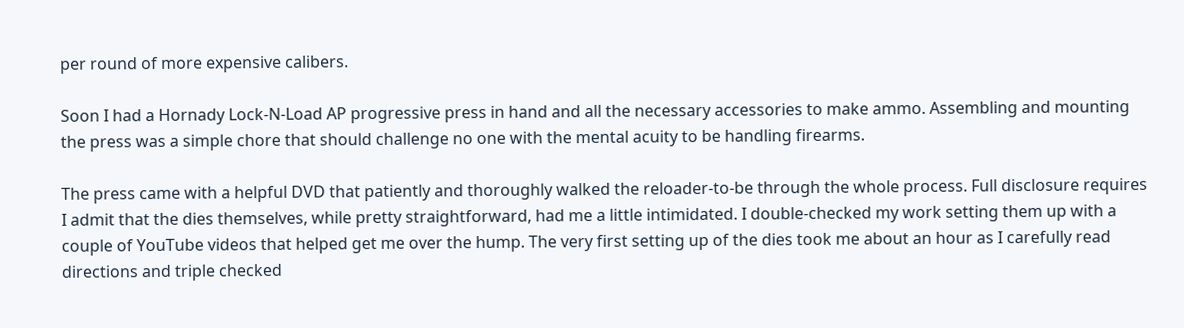per round of more expensive calibers.

Soon I had a Hornady Lock-N-Load AP progressive press in hand and all the necessary accessories to make ammo. Assembling and mounting the press was a simple chore that should challenge no one with the mental acuity to be handling firearms.

The press came with a helpful DVD that patiently and thoroughly walked the reloader-to-be through the whole process. Full disclosure requires I admit that the dies themselves, while pretty straightforward, had me a little intimidated. I double-checked my work setting them up with a couple of YouTube videos that helped get me over the hump. The very first setting up of the dies took me about an hour as I carefully read directions and triple checked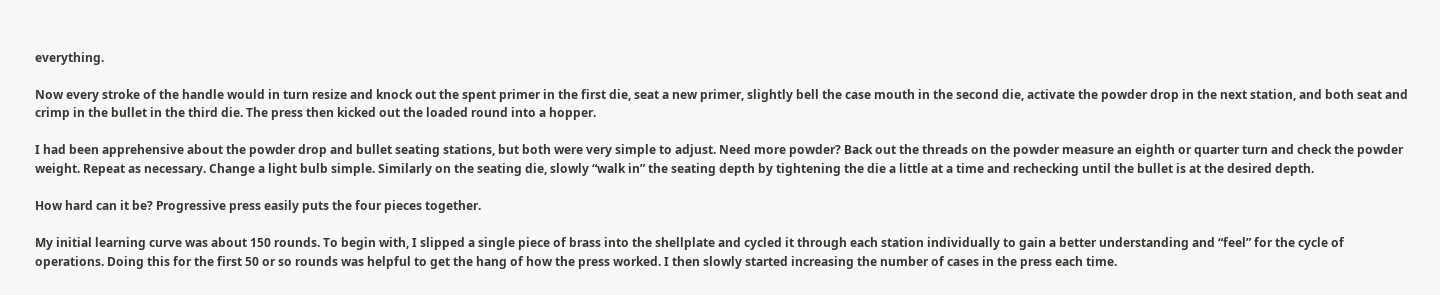everything.

Now every stroke of the handle would in turn resize and knock out the spent primer in the first die, seat a new primer, slightly bell the case mouth in the second die, activate the powder drop in the next station, and both seat and crimp in the bullet in the third die. The press then kicked out the loaded round into a hopper.

I had been apprehensive about the powder drop and bullet seating stations, but both were very simple to adjust. Need more powder? Back out the threads on the powder measure an eighth or quarter turn and check the powder weight. Repeat as necessary. Change a light bulb simple. Similarly on the seating die, slowly “walk in” the seating depth by tightening the die a little at a time and rechecking until the bullet is at the desired depth.

How hard can it be? Progressive press easily puts the four pieces together.

My initial learning curve was about 150 rounds. To begin with, I slipped a single piece of brass into the shellplate and cycled it through each station individually to gain a better understanding and “feel” for the cycle of operations. Doing this for the first 50 or so rounds was helpful to get the hang of how the press worked. I then slowly started increasing the number of cases in the press each time.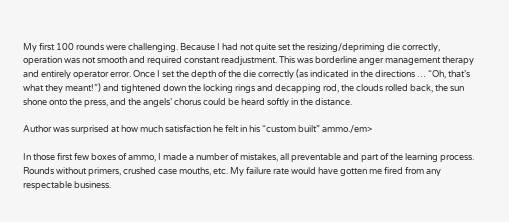My first 100 rounds were challenging. Because I had not quite set the resizing/depriming die correctly, operation was not smooth and required constant readjustment. This was borderline anger management therapy and entirely operator error. Once I set the depth of the die correctly (as indicated in the directions … “Oh, that’s what they meant!”) and tightened down the locking rings and decapping rod, the clouds rolled back, the sun shone onto the press, and the angels’ chorus could be heard softly in the distance.

Author was surprised at how much satisfaction he felt in his “custom built” ammo./em>

In those first few boxes of ammo, I made a number of mistakes, all preventable and part of the learning process. Rounds without primers, crushed case mouths, etc. My failure rate would have gotten me fired from any respectable business.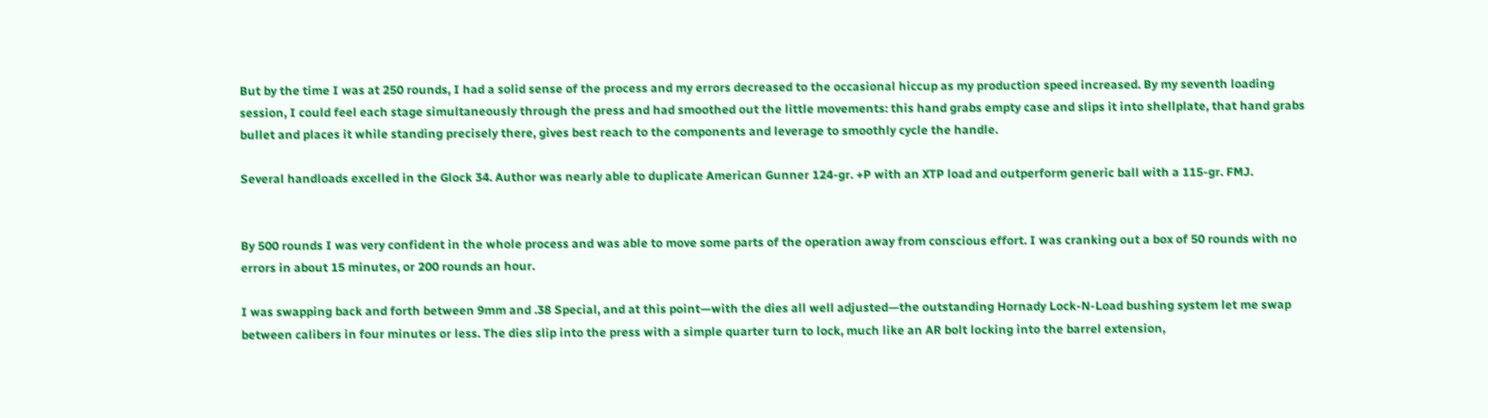But by the time I was at 250 rounds, I had a solid sense of the process and my errors decreased to the occasional hiccup as my production speed increased. By my seventh loading session, I could feel each stage simultaneously through the press and had smoothed out the little movements: this hand grabs empty case and slips it into shellplate, that hand grabs bullet and places it while standing precisely there, gives best reach to the components and leverage to smoothly cycle the handle.

Several handloads excelled in the Glock 34. Author was nearly able to duplicate American Gunner 124-gr. +P with an XTP load and outperform generic ball with a 115-gr. FMJ.


By 500 rounds I was very confident in the whole process and was able to move some parts of the operation away from conscious effort. I was cranking out a box of 50 rounds with no errors in about 15 minutes, or 200 rounds an hour.

I was swapping back and forth between 9mm and .38 Special, and at this point—with the dies all well adjusted—the outstanding Hornady Lock-N-Load bushing system let me swap between calibers in four minutes or less. The dies slip into the press with a simple quarter turn to lock, much like an AR bolt locking into the barrel extension,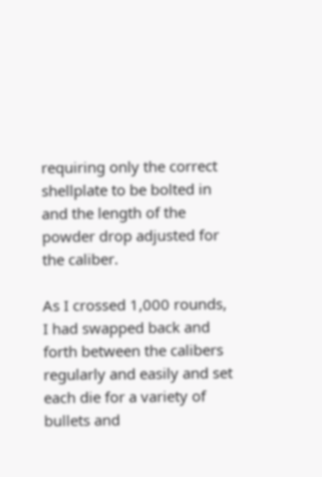requiring only the correct shellplate to be bolted in and the length of the powder drop adjusted for the caliber.

As I crossed 1,000 rounds, I had swapped back and forth between the calibers regularly and easily and set each die for a variety of bullets and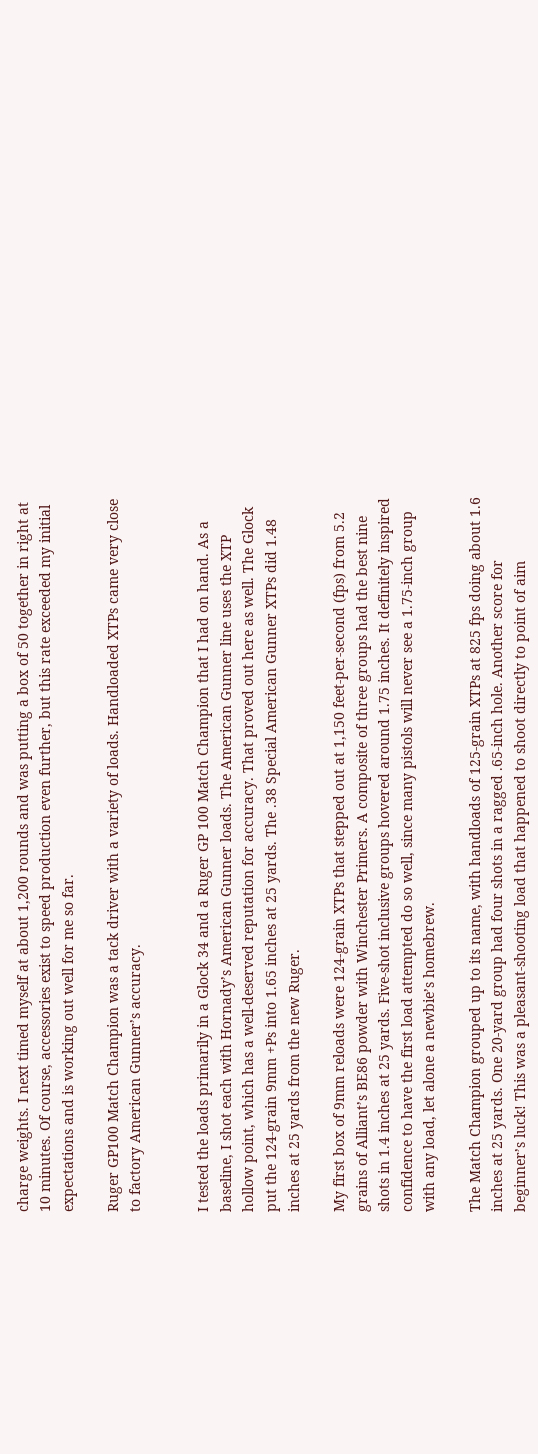charge weights. I next timed myself at about 1,200 rounds and was putting a box of 50 together in right at 10 minutes. Of course, accessories exist to speed production even further, but this rate exceeded my initial expectations and is working out well for me so far.

Ruger GP100 Match Champion was a tack driver with a variety of loads. Handloaded XTPs came very close to factory American Gunner’s accuracy.


I tested the loads primarily in a Glock 34 and a Ruger GP 100 Match Champion that I had on hand. As a baseline, I shot each with Hornady’s American Gunner loads. The American Gunner line uses the XTP hollow point, which has a well-deserved reputation for accuracy. That proved out here as well. The Glock put the 124-grain 9mm +Ps into 1.65 inches at 25 yards. The .38 Special American Gunner XTPs did 1.48 inches at 25 yards from the new Ruger.

My first box of 9mm reloads were 124-grain XTPs that stepped out at 1,150 feet-per-second (fps) from 5.2 grains of Alliant’s BE86 powder with Winchester Primers. A composite of three groups had the best nine shots in 1.4 inches at 25 yards. Five-shot inclusive groups hovered around 1.75 inches. It definitely inspired confidence to have the first load attempted do so well, since many pistols will never see a 1.75-inch group with any load, let alone a newbie’s homebrew.

The Match Champion grouped up to its name, with handloads of 125-grain XTPs at 825 fps doing about 1.6 inches at 25 yards. One 20-yard group had four shots in a ragged .65-inch hole. Another score for beginner’s luck! This was a pleasant-shooting load that happened to shoot directly to point of aim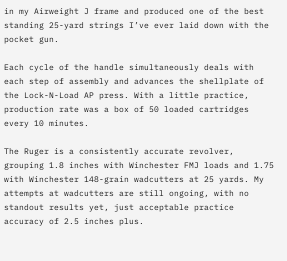in my Airweight J frame and produced one of the best standing 25-yard strings I’ve ever laid down with the pocket gun.

Each cycle of the handle simultaneously deals with each step of assembly and advances the shellplate of the Lock-N-Load AP press. With a little practice, production rate was a box of 50 loaded cartridges every 10 minutes.

The Ruger is a consistently accurate revolver, grouping 1.8 inches with Winchester FMJ loads and 1.75 with Winchester 148-grain wadcutters at 25 yards. My attempts at wadcutters are still ongoing, with no standout results yet, just acceptable practice accuracy of 2.5 inches plus.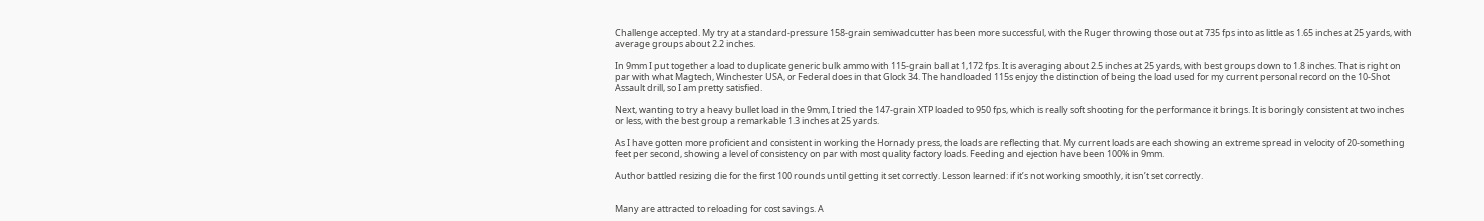Challenge accepted. My try at a standard-pressure 158-grain semiwadcutter has been more successful, with the Ruger throwing those out at 735 fps into as little as 1.65 inches at 25 yards, with average groups about 2.2 inches.

In 9mm I put together a load to duplicate generic bulk ammo with 115-grain ball at 1,172 fps. It is averaging about 2.5 inches at 25 yards, with best groups down to 1.8 inches. That is right on par with what Magtech, Winchester USA, or Federal does in that Glock 34. The handloaded 115s enjoy the distinction of being the load used for my current personal record on the 10-Shot Assault drill, so I am pretty satisfied.

Next, wanting to try a heavy bullet load in the 9mm, I tried the 147-grain XTP loaded to 950 fps, which is really soft shooting for the performance it brings. It is boringly consistent at two inches or less, with the best group a remarkable 1.3 inches at 25 yards.

As I have gotten more proficient and consistent in working the Hornady press, the loads are reflecting that. My current loads are each showing an extreme spread in velocity of 20-something feet per second, showing a level of consistency on par with most quality factory loads. Feeding and ejection have been 100% in 9mm.

Author battled resizing die for the first 100 rounds until getting it set correctly. Lesson learned: if it’s not working smoothly, it isn’t set correctly.


Many are attracted to reloading for cost savings. A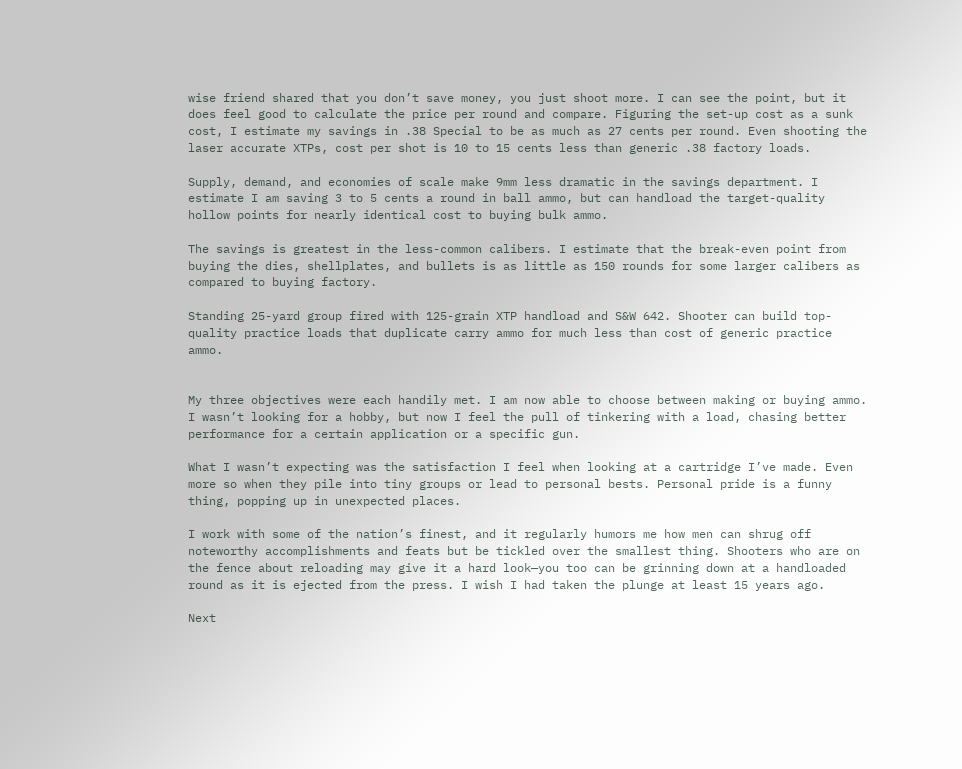wise friend shared that you don’t save money, you just shoot more. I can see the point, but it does feel good to calculate the price per round and compare. Figuring the set-up cost as a sunk cost, I estimate my savings in .38 Special to be as much as 27 cents per round. Even shooting the laser accurate XTPs, cost per shot is 10 to 15 cents less than generic .38 factory loads.

Supply, demand, and economies of scale make 9mm less dramatic in the savings department. I estimate I am saving 3 to 5 cents a round in ball ammo, but can handload the target-quality hollow points for nearly identical cost to buying bulk ammo.

The savings is greatest in the less-common calibers. I estimate that the break-even point from buying the dies, shellplates, and bullets is as little as 150 rounds for some larger calibers as compared to buying factory.

Standing 25-yard group fired with 125-grain XTP handload and S&W 642. Shooter can build top-quality practice loads that duplicate carry ammo for much less than cost of generic practice ammo.


My three objectives were each handily met. I am now able to choose between making or buying ammo. I wasn’t looking for a hobby, but now I feel the pull of tinkering with a load, chasing better performance for a certain application or a specific gun.

What I wasn’t expecting was the satisfaction I feel when looking at a cartridge I’ve made. Even more so when they pile into tiny groups or lead to personal bests. Personal pride is a funny thing, popping up in unexpected places.

I work with some of the nation’s finest, and it regularly humors me how men can shrug off noteworthy accomplishments and feats but be tickled over the smallest thing. Shooters who are on the fence about reloading may give it a hard look—you too can be grinning down at a handloaded round as it is ejected from the press. I wish I had taken the plunge at least 15 years ago.

Next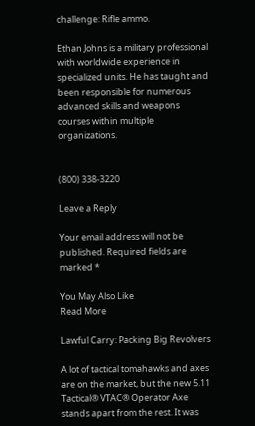challenge: Rifle ammo.

Ethan Johns is a military professional with worldwide experience in specialized units. He has taught and been responsible for numerous advanced skills and weapons courses within multiple organizations.


(800) 338-3220

Leave a Reply

Your email address will not be published. Required fields are marked *

You May Also Like
Read More

Lawful Carry: Packing Big Revolvers

A lot of tactical tomahawks and axes are on the market, but the new 5.11 Tactical® VTAC® Operator Axe stands apart from the rest. It was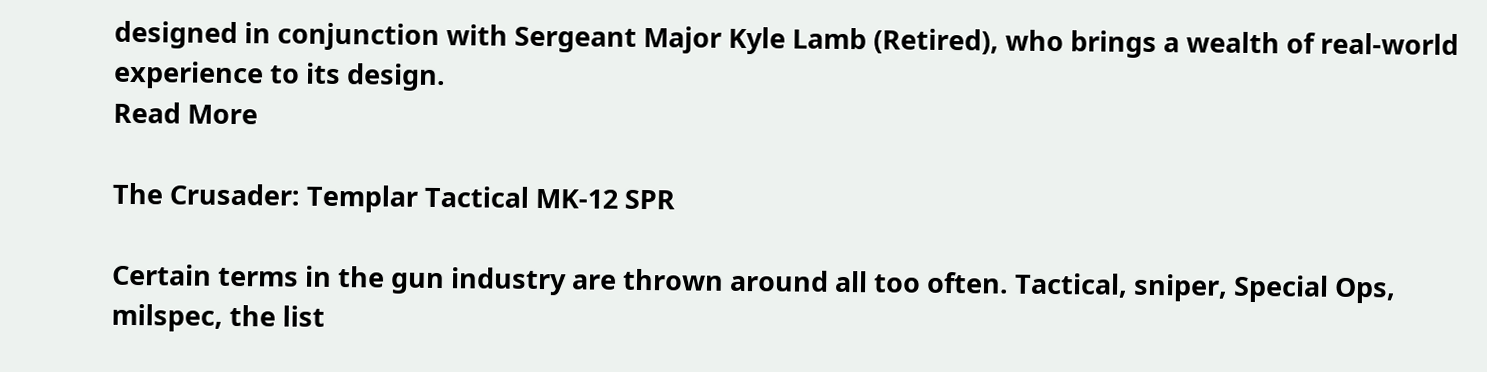designed in conjunction with Sergeant Major Kyle Lamb (Retired), who brings a wealth of real-world experience to its design.
Read More

The Crusader: Templar Tactical MK-12 SPR

Certain terms in the gun industry are thrown around all too often. Tactical, sniper, Special Ops, milspec, the list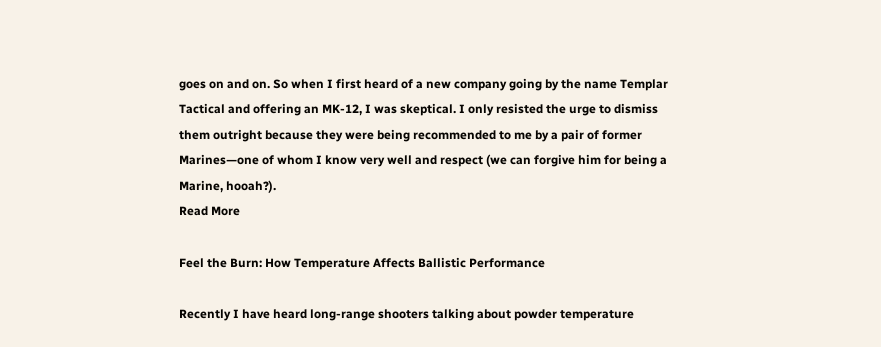goes on and on. So when I first heard of a new company going by the name Templar Tactical and offering an MK-12, I was skeptical. I only resisted the urge to dismiss them outright because they were being recommended to me by a pair of former Marines—one of whom I know very well and respect (we can forgive him for being a Marine, hooah?).
Read More

Feel the Burn: How Temperature Affects Ballistic Performance

Recently I have heard long-range shooters talking about powder temperature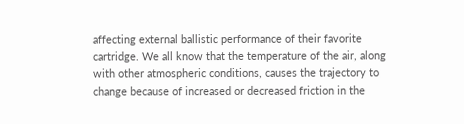affecting external ballistic performance of their favorite cartridge. We all know that the temperature of the air, along with other atmospheric conditions, causes the trajectory to change because of increased or decreased friction in the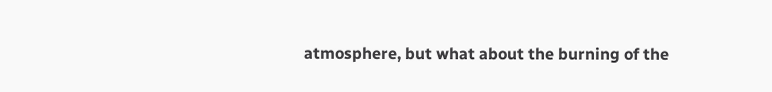atmosphere, but what about the burning of the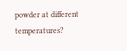powder at different temperatures?